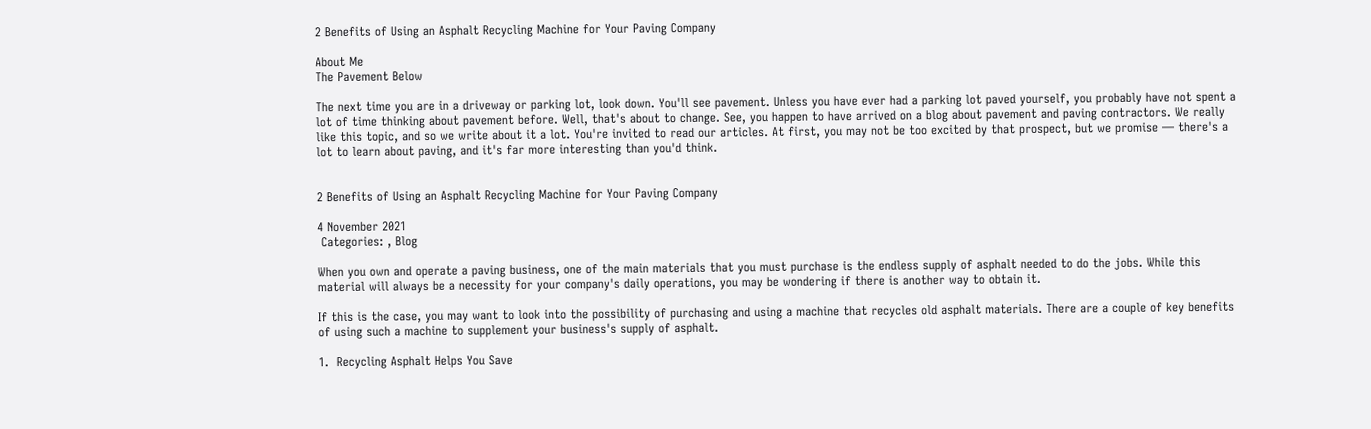2 Benefits of Using an Asphalt Recycling Machine for Your Paving Company

About Me
The Pavement Below

The next time you are in a driveway or parking lot, look down. You'll see pavement. Unless you have ever had a parking lot paved yourself, you probably have not spent a lot of time thinking about pavement before. Well, that's about to change. See, you happen to have arrived on a blog about pavement and paving contractors. We really like this topic, and so we write about it a lot. You're invited to read our articles. At first, you may not be too excited by that prospect, but we promise — there's a lot to learn about paving, and it's far more interesting than you'd think.


2 Benefits of Using an Asphalt Recycling Machine for Your Paving Company

4 November 2021
 Categories: , Blog

When you own and operate a paving business, one of the main materials that you must purchase is the endless supply of asphalt needed to do the jobs. While this material will always be a necessity for your company's daily operations, you may be wondering if there is another way to obtain it.

If this is the case, you may want to look into the possibility of purchasing and using a machine that recycles old asphalt materials. There are a couple of key benefits of using such a machine to supplement your business's supply of asphalt.

1.  Recycling Asphalt Helps You Save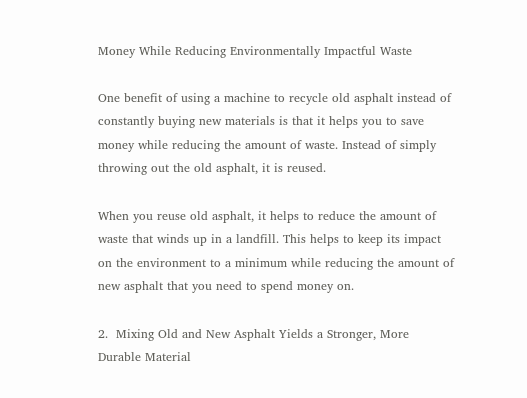Money While Reducing Environmentally Impactful Waste

One benefit of using a machine to recycle old asphalt instead of constantly buying new materials is that it helps you to save money while reducing the amount of waste. Instead of simply throwing out the old asphalt, it is reused.

When you reuse old asphalt, it helps to reduce the amount of waste that winds up in a landfill. This helps to keep its impact on the environment to a minimum while reducing the amount of new asphalt that you need to spend money on.

2.  Mixing Old and New Asphalt Yields a Stronger, More Durable Material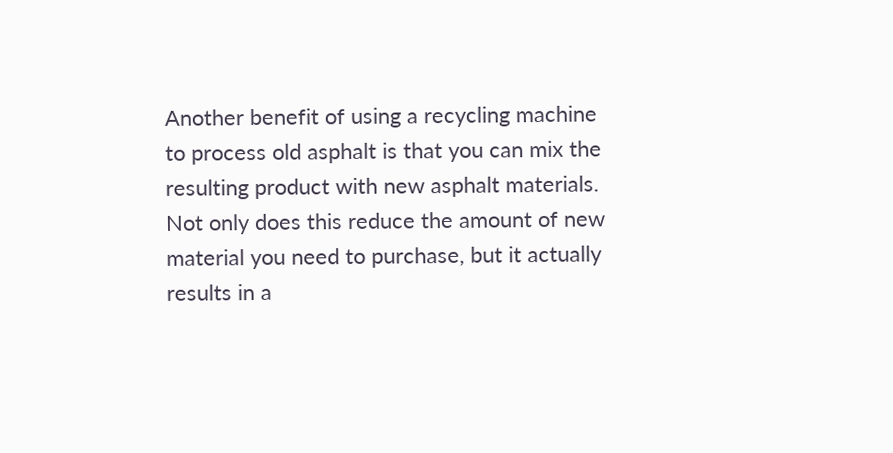Another benefit of using a recycling machine to process old asphalt is that you can mix the resulting product with new asphalt materials. Not only does this reduce the amount of new material you need to purchase, but it actually results in a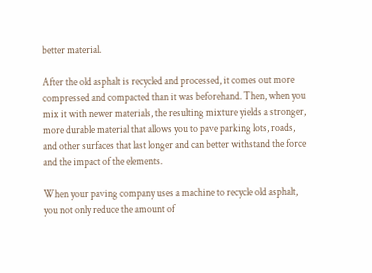better material.

After the old asphalt is recycled and processed, it comes out more compressed and compacted than it was beforehand. Then, when you mix it with newer materials, the resulting mixture yields a stronger, more durable material that allows you to pave parking lots, roads, and other surfaces that last longer and can better withstand the force and the impact of the elements.

When your paving company uses a machine to recycle old asphalt, you not only reduce the amount of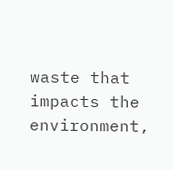waste that impacts the environment,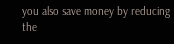you also save money by reducing the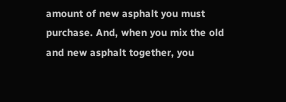amount of new asphalt you must purchase. And, when you mix the old and new asphalt together, you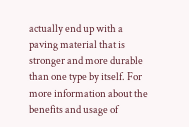actually end up with a paving material that is stronger and more durable than one type by itself. For more information about the benefits and usage of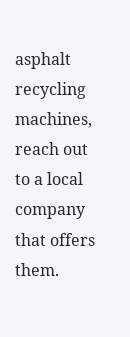asphalt recycling machines, reach out to a local company that offers them.